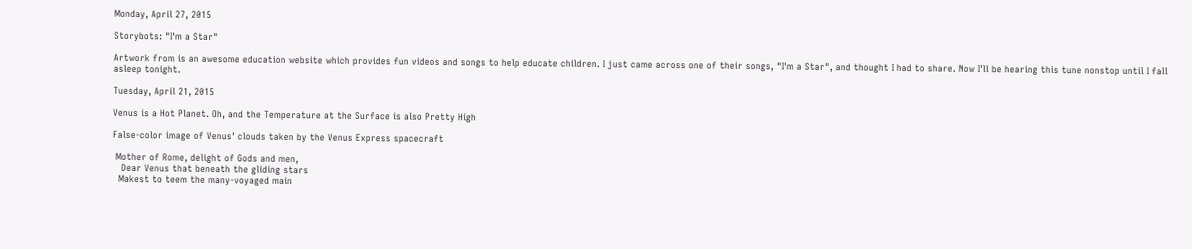Monday, April 27, 2015

Storybots: "I'm a Star"

Artwork from is an awesome education website which provides fun videos and songs to help educate children. I just came across one of their songs, "I'm a Star", and thought I had to share. Now I'll be hearing this tune nonstop until I fall asleep tonight.

Tuesday, April 21, 2015

Venus is a Hot Planet. Oh, and the Temperature at the Surface is also Pretty High

False-color image of Venus' clouds taken by the Venus Express spacecraft

 Mother of Rome, delight of Gods and men,
   Dear Venus that beneath the gliding stars
  Makest to teem the many-voyaged main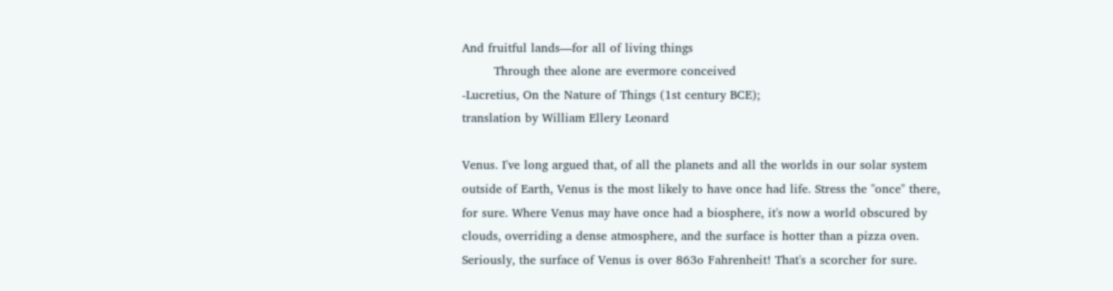And fruitful lands—for all of living things
        Through thee alone are evermore conceived
-Lucretius, On the Nature of Things (1st century BCE);
translation by William Ellery Leonard

Venus. I've long argued that, of all the planets and all the worlds in our solar system outside of Earth, Venus is the most likely to have once had life. Stress the "once" there, for sure. Where Venus may have once had a biosphere, it's now a world obscured by clouds, overriding a dense atmosphere, and the surface is hotter than a pizza oven. Seriously, the surface of Venus is over 863o Fahrenheit! That's a scorcher for sure.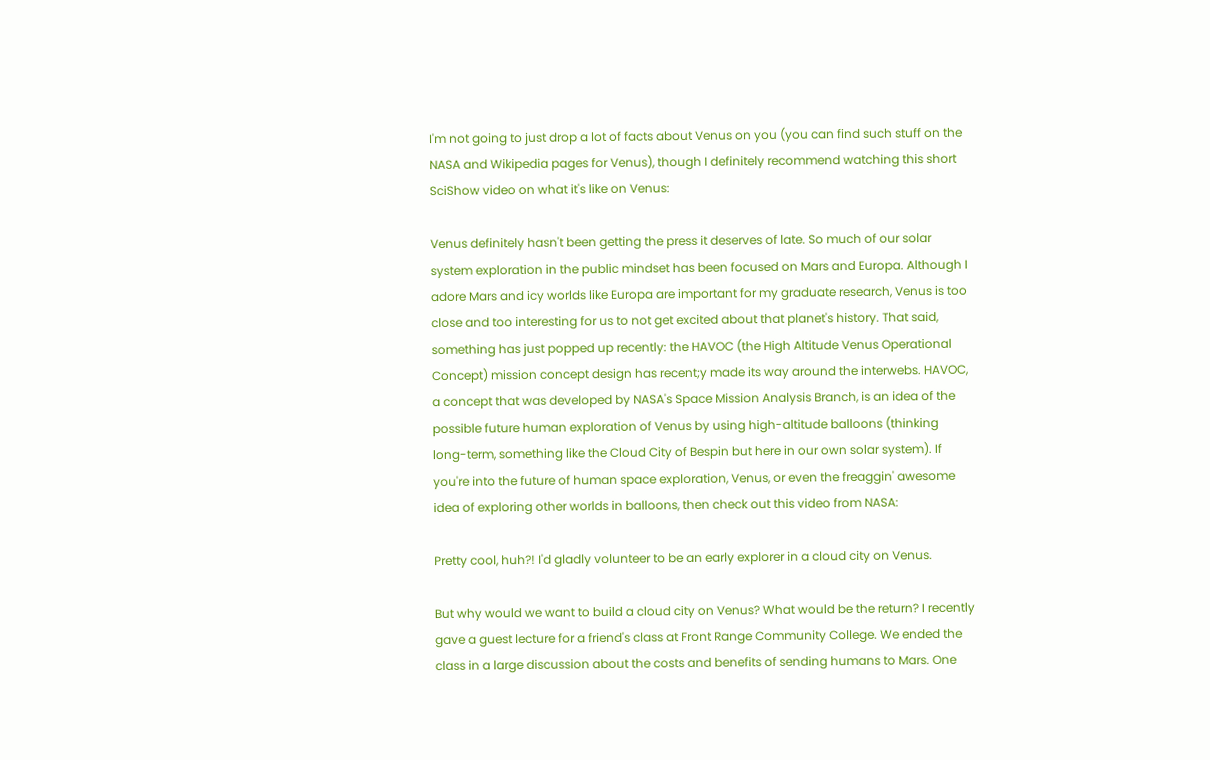I'm not going to just drop a lot of facts about Venus on you (you can find such stuff on the NASA and Wikipedia pages for Venus), though I definitely recommend watching this short SciShow video on what it's like on Venus:

Venus definitely hasn't been getting the press it deserves of late. So much of our solar system exploration in the public mindset has been focused on Mars and Europa. Although I adore Mars and icy worlds like Europa are important for my graduate research, Venus is too close and too interesting for us to not get excited about that planet's history. That said, something has just popped up recently: the HAVOC (the High Altitude Venus Operational Concept) mission concept design has recent;y made its way around the interwebs. HAVOC, a concept that was developed by NASA's Space Mission Analysis Branch, is an idea of the possible future human exploration of Venus by using high-altitude balloons (thinking long-term, something like the Cloud City of Bespin but here in our own solar system). If you're into the future of human space exploration, Venus, or even the freaggin' awesome idea of exploring other worlds in balloons, then check out this video from NASA:

Pretty cool, huh?! I'd gladly volunteer to be an early explorer in a cloud city on Venus.

But why would we want to build a cloud city on Venus? What would be the return? I recently gave a guest lecture for a friend's class at Front Range Community College. We ended the class in a large discussion about the costs and benefits of sending humans to Mars. One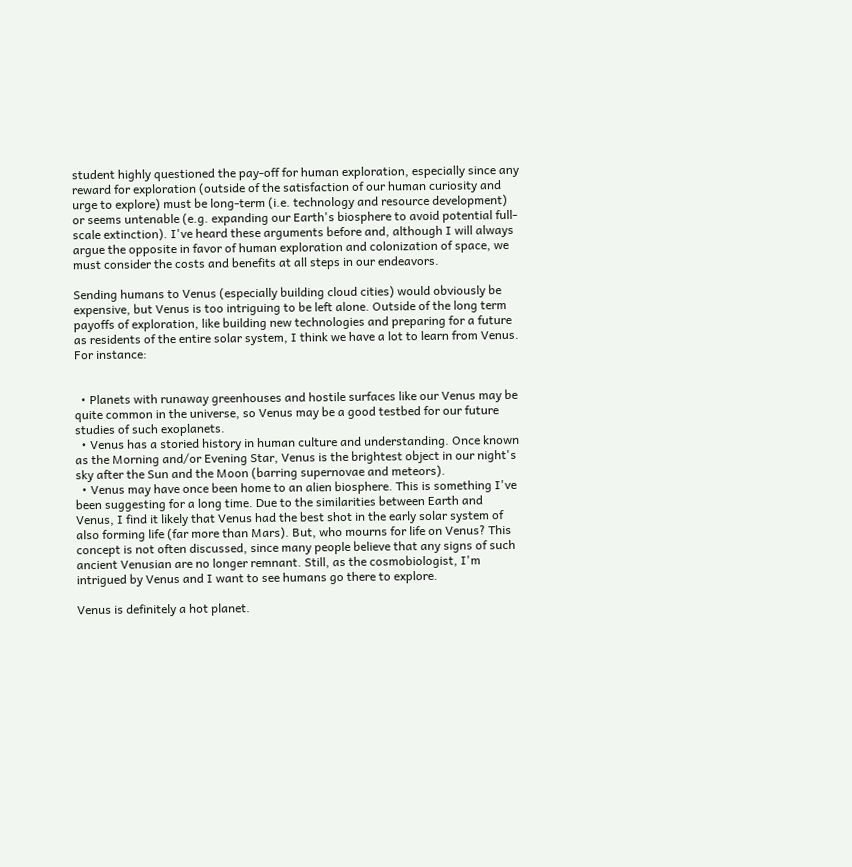student highly questioned the pay-off for human exploration, especially since any reward for exploration (outside of the satisfaction of our human curiosity and urge to explore) must be long-term (i.e. technology and resource development) or seems untenable (e.g. expanding our Earth's biosphere to avoid potential full-scale extinction). I've heard these arguments before and, although I will always argue the opposite in favor of human exploration and colonization of space, we must consider the costs and benefits at all steps in our endeavors.

Sending humans to Venus (especially building cloud cities) would obviously be expensive, but Venus is too intriguing to be left alone. Outside of the long term payoffs of exploration, like building new technologies and preparing for a future as residents of the entire solar system, I think we have a lot to learn from Venus. For instance:


  • Planets with runaway greenhouses and hostile surfaces like our Venus may be quite common in the universe, so Venus may be a good testbed for our future studies of such exoplanets.
  • Venus has a storied history in human culture and understanding. Once known as the Morning and/or Evening Star, Venus is the brightest object in our night's sky after the Sun and the Moon (barring supernovae and meteors).
  • Venus may have once been home to an alien biosphere. This is something I've been suggesting for a long time. Due to the similarities between Earth and Venus, I find it likely that Venus had the best shot in the early solar system of also forming life (far more than Mars). But, who mourns for life on Venus? This concept is not often discussed, since many people believe that any signs of such ancient Venusian are no longer remnant. Still, as the cosmobiologist, I'm intrigued by Venus and I want to see humans go there to explore.

Venus is definitely a hot planet.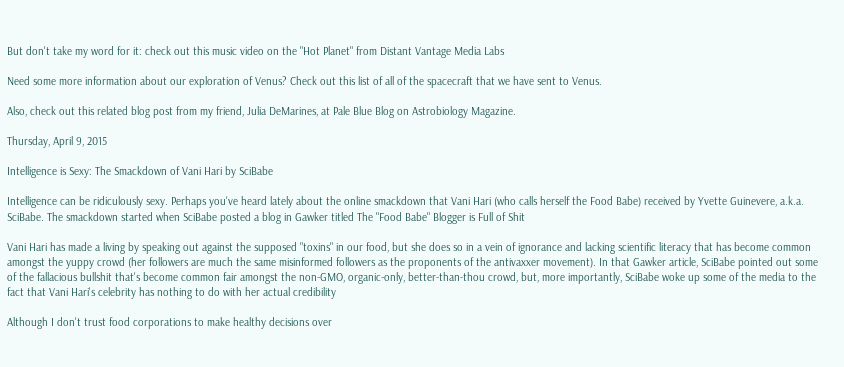But don't take my word for it: check out this music video on the "Hot Planet" from Distant Vantage Media Labs

Need some more information about our exploration of Venus? Check out this list of all of the spacecraft that we have sent to Venus.

Also, check out this related blog post from my friend, Julia DeMarines, at Pale Blue Blog on Astrobiology Magazine.

Thursday, April 9, 2015

Intelligence is Sexy: The Smackdown of Vani Hari by SciBabe

Intelligence can be ridiculously sexy. Perhaps you've heard lately about the online smackdown that Vani Hari (who calls herself the Food Babe) received by Yvette Guinevere, a.k.a. SciBabe. The smackdown started when SciBabe posted a blog in Gawker titled The "Food Babe" Blogger is Full of Shit

Vani Hari has made a living by speaking out against the supposed "toxins" in our food, but she does so in a vein of ignorance and lacking scientific literacy that has become common amongst the yuppy crowd (her followers are much the same misinformed followers as the proponents of the antivaxxer movement). In that Gawker article, SciBabe pointed out some of the fallacious bullshit that's become common fair amongst the non-GMO, organic-only, better-than-thou crowd, but, more importantly, SciBabe woke up some of the media to the fact that Vani Hari's celebrity has nothing to do with her actual credibility

Although I don't trust food corporations to make healthy decisions over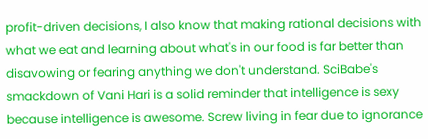profit-driven decisions, I also know that making rational decisions with what we eat and learning about what's in our food is far better than disavowing or fearing anything we don't understand. SciBabe's smackdown of Vani Hari is a solid reminder that intelligence is sexy because intelligence is awesome. Screw living in fear due to ignorance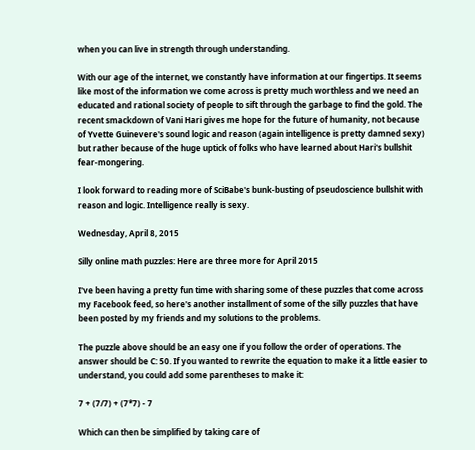when you can live in strength through understanding.

With our age of the internet, we constantly have information at our fingertips. It seems like most of the information we come across is pretty much worthless and we need an educated and rational society of people to sift through the garbage to find the gold. The recent smackdown of Vani Hari gives me hope for the future of humanity, not because of Yvette Guinevere's sound logic and reason (again intelligence is pretty damned sexy) but rather because of the huge uptick of folks who have learned about Hari's bullshit fear-mongering.

I look forward to reading more of SciBabe's bunk-busting of pseudoscience bullshit with reason and logic. Intelligence really is sexy.

Wednesday, April 8, 2015

Silly online math puzzles: Here are three more for April 2015

I've been having a pretty fun time with sharing some of these puzzles that come across my Facebook feed, so here's another installment of some of the silly puzzles that have been posted by my friends and my solutions to the problems.

The puzzle above should be an easy one if you follow the order of operations. The answer should be C: 50. If you wanted to rewrite the equation to make it a little easier to understand, you could add some parentheses to make it:

7 + (7/7) + (7*7) - 7

Which can then be simplified by taking care of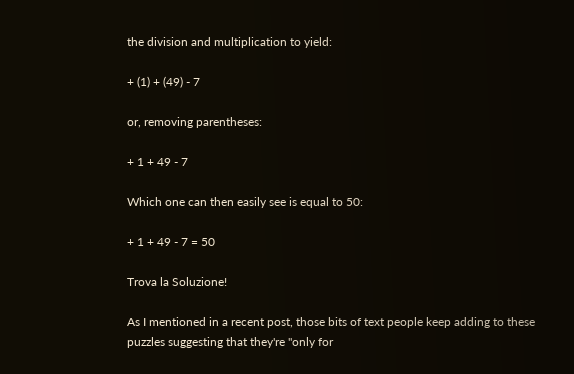the division and multiplication to yield:

+ (1) + (49) - 7

or, removing parentheses:

+ 1 + 49 - 7

Which one can then easily see is equal to 50:

+ 1 + 49 - 7 = 50

Trova la Soluzione!

As I mentioned in a recent post, those bits of text people keep adding to these puzzles suggesting that they're "only for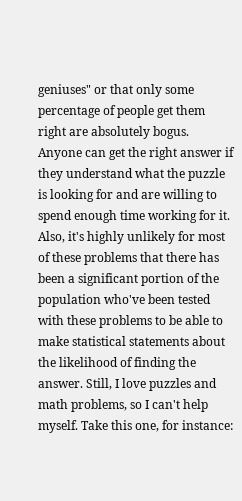geniuses" or that only some percentage of people get them right are absolutely bogus. Anyone can get the right answer if they understand what the puzzle is looking for and are willing to spend enough time working for it. Also, it's highly unlikely for most of these problems that there has been a significant portion of the population who've been tested with these problems to be able to make statistical statements about the likelihood of finding the answer. Still, I love puzzles and math problems, so I can't help myself. Take this one, for instance: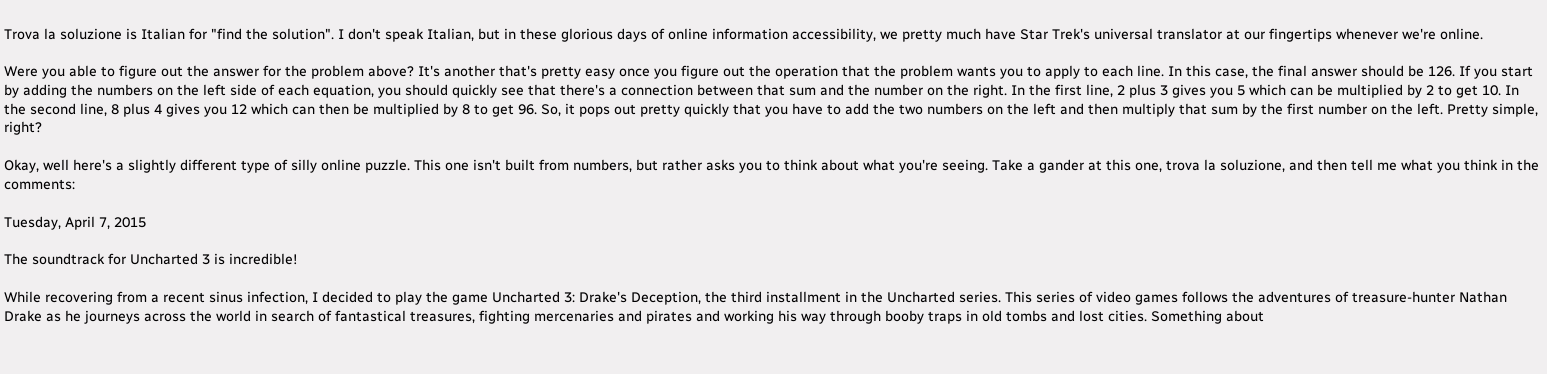Trova la soluzione is Italian for "find the solution". I don't speak Italian, but in these glorious days of online information accessibility, we pretty much have Star Trek's universal translator at our fingertips whenever we're online.

Were you able to figure out the answer for the problem above? It's another that's pretty easy once you figure out the operation that the problem wants you to apply to each line. In this case, the final answer should be 126. If you start by adding the numbers on the left side of each equation, you should quickly see that there's a connection between that sum and the number on the right. In the first line, 2 plus 3 gives you 5 which can be multiplied by 2 to get 10. In the second line, 8 plus 4 gives you 12 which can then be multiplied by 8 to get 96. So, it pops out pretty quickly that you have to add the two numbers on the left and then multiply that sum by the first number on the left. Pretty simple, right?

Okay, well here's a slightly different type of silly online puzzle. This one isn't built from numbers, but rather asks you to think about what you're seeing. Take a gander at this one, trova la soluzione, and then tell me what you think in the comments:

Tuesday, April 7, 2015

The soundtrack for Uncharted 3 is incredible!

While recovering from a recent sinus infection, I decided to play the game Uncharted 3: Drake's Deception, the third installment in the Uncharted series. This series of video games follows the adventures of treasure-hunter Nathan Drake as he journeys across the world in search of fantastical treasures, fighting mercenaries and pirates and working his way through booby traps in old tombs and lost cities. Something about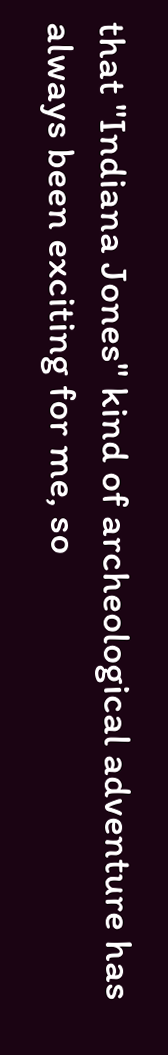that "Indiana Jones" kind of archeological adventure has always been exciting for me, so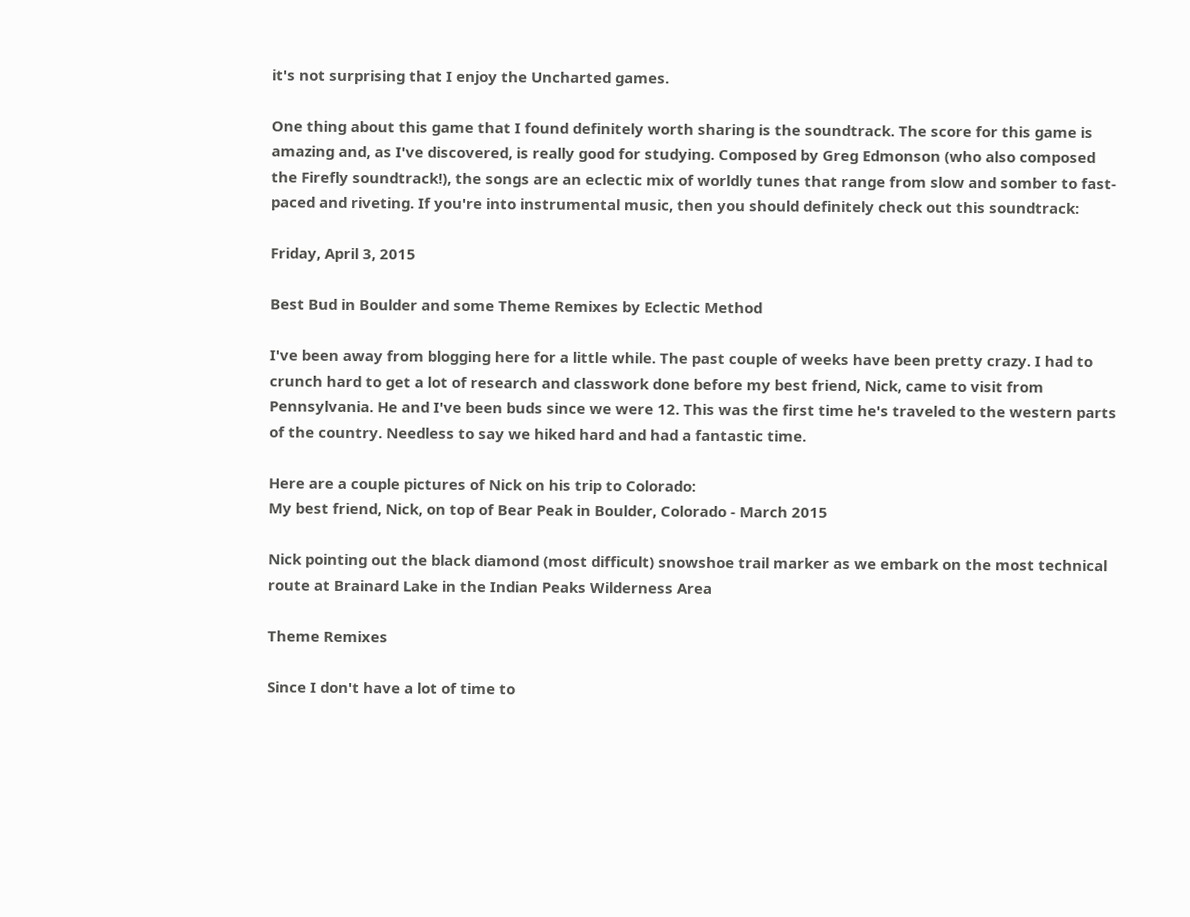it's not surprising that I enjoy the Uncharted games.

One thing about this game that I found definitely worth sharing is the soundtrack. The score for this game is amazing and, as I've discovered, is really good for studying. Composed by Greg Edmonson (who also composed the Firefly soundtrack!), the songs are an eclectic mix of worldly tunes that range from slow and somber to fast-paced and riveting. If you're into instrumental music, then you should definitely check out this soundtrack:

Friday, April 3, 2015

Best Bud in Boulder and some Theme Remixes by Eclectic Method

I've been away from blogging here for a little while. The past couple of weeks have been pretty crazy. I had to crunch hard to get a lot of research and classwork done before my best friend, Nick, came to visit from Pennsylvania. He and I've been buds since we were 12. This was the first time he's traveled to the western parts of the country. Needless to say we hiked hard and had a fantastic time.

Here are a couple pictures of Nick on his trip to Colorado:
My best friend, Nick, on top of Bear Peak in Boulder, Colorado - March 2015

Nick pointing out the black diamond (most difficult) snowshoe trail marker as we embark on the most technical route at Brainard Lake in the Indian Peaks Wilderness Area

Theme Remixes

Since I don't have a lot of time to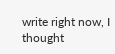write right now, I thought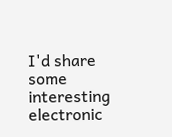I'd share some interesting electronic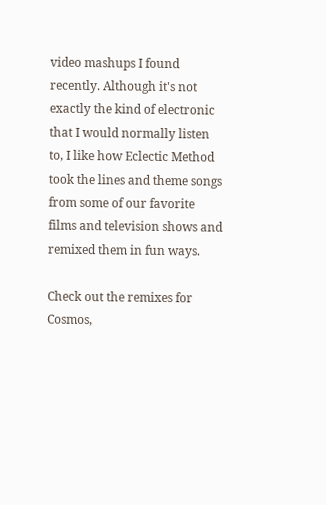video mashups I found recently. Although it's not exactly the kind of electronic that I would normally listen to, I like how Eclectic Method took the lines and theme songs from some of our favorite films and television shows and remixed them in fun ways.

Check out the remixes for Cosmos,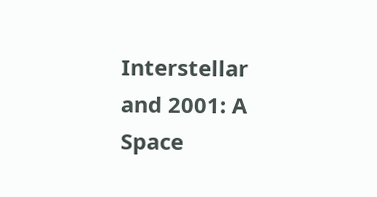Interstellar and 2001: A Space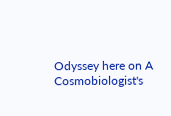Odyssey here on A Cosmobiologist's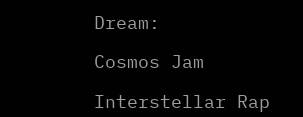Dream:

Cosmos Jam

Interstellar Rap